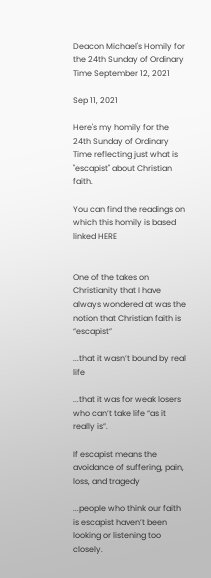Deacon Michael's Homily for the 24th Sunday of Ordinary Time September 12, 2021

Sep 11, 2021

Here's my homily for the 24th Sunday of Ordinary Time reflecting just what is "escapist" about Christian faith.

You can find the readings on which this homily is based linked HERE


One of the takes on Christianity that I have always wondered at was the notion that Christian faith is “escapist”

...that it wasn’t bound by real life

...that it was for weak losers who can’t take life “as it really is”.

If escapist means the avoidance of suffering, pain, loss, and tragedy

...people who think our faith is escapist haven’t been looking or listening too closely.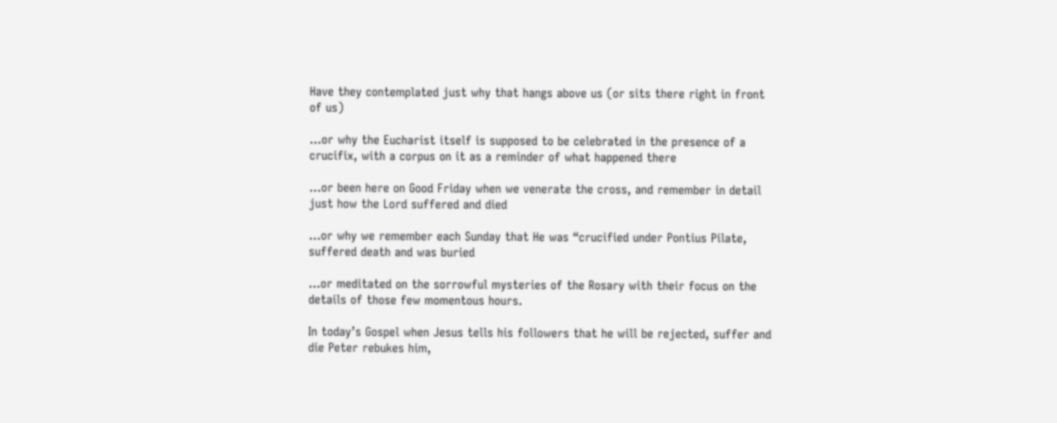Have they contemplated just why that hangs above us (or sits there right in front of us)

...or why the Eucharist itself is supposed to be celebrated in the presence of a crucifix, with a corpus on it as a reminder of what happened there

...or been here on Good Friday when we venerate the cross, and remember in detail just how the Lord suffered and died

...or why we remember each Sunday that He was “crucified under Pontius Pilate, suffered death and was buried

...or meditated on the sorrowful mysteries of the Rosary with their focus on the details of those few momentous hours.

In today’s Gospel when Jesus tells his followers that he will be rejected, suffer and die Peter rebukes him,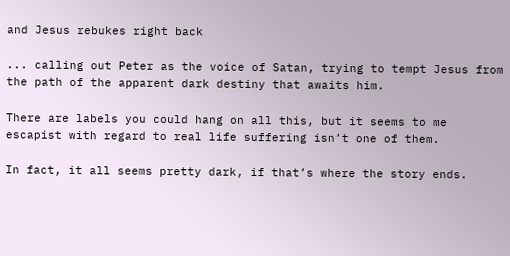and Jesus rebukes right back

... calling out Peter as the voice of Satan, trying to tempt Jesus from the path of the apparent dark destiny that awaits him.

There are labels you could hang on all this, but it seems to me escapist with regard to real life suffering isn’t one of them.

In fact, it all seems pretty dark, if that’s where the story ends.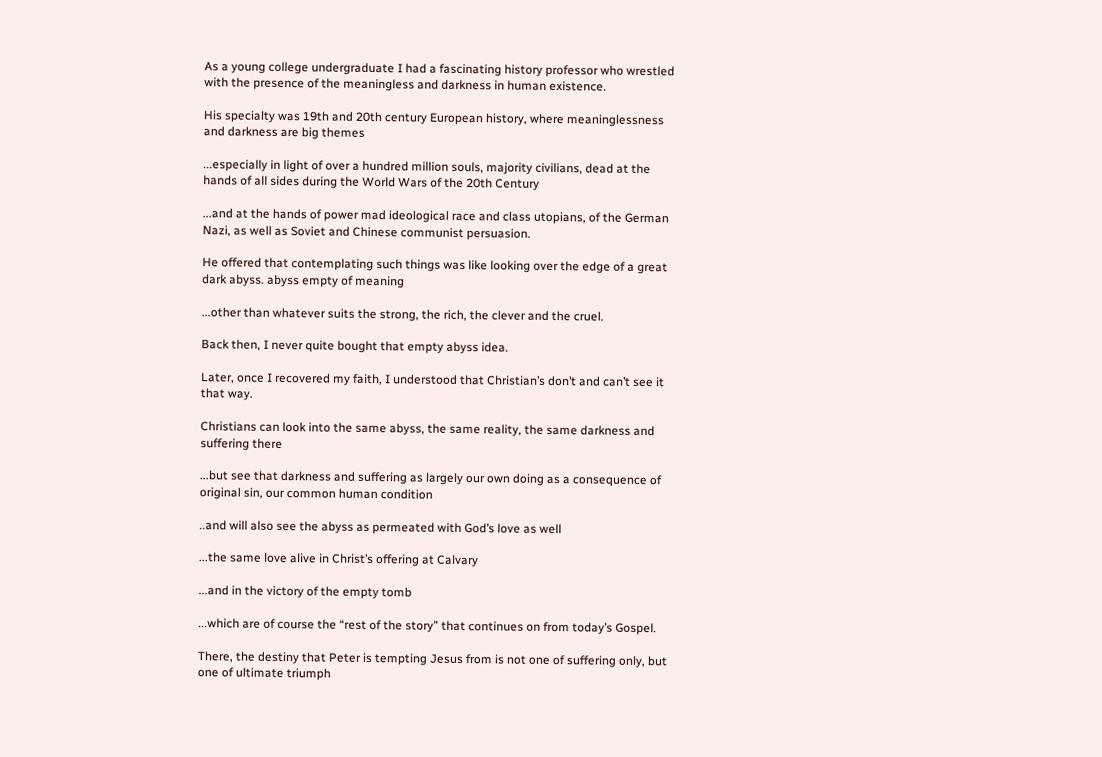As a young college undergraduate I had a fascinating history professor who wrestled with the presence of the meaningless and darkness in human existence.

His specialty was 19th and 20th century European history, where meaninglessness and darkness are big themes

...especially in light of over a hundred million souls, majority civilians, dead at the hands of all sides during the World Wars of the 20th Century

...and at the hands of power mad ideological race and class utopians, of the German Nazi, as well as Soviet and Chinese communist persuasion.

He offered that contemplating such things was like looking over the edge of a great dark abyss. abyss empty of meaning

...other than whatever suits the strong, the rich, the clever and the cruel.

Back then, I never quite bought that empty abyss idea.

Later, once I recovered my faith, I understood that Christian’s don’t and can’t see it that way.

Christians can look into the same abyss, the same reality, the same darkness and suffering there

...but see that darkness and suffering as largely our own doing as a consequence of original sin, our common human condition

..and will also see the abyss as permeated with God’s love as well

...the same love alive in Christ’s offering at Calvary

...and in the victory of the empty tomb

...which are of course the “rest of the story” that continues on from today’s Gospel.

There, the destiny that Peter is tempting Jesus from is not one of suffering only, but one of ultimate triumph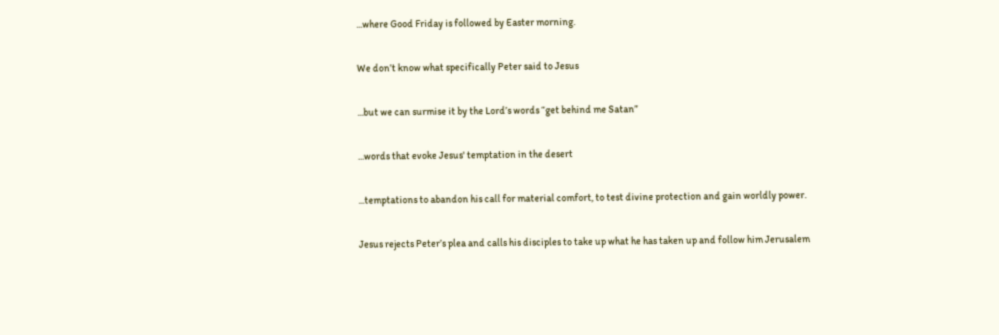...where Good Friday is followed by Easter morning.

We don’t know what specifically Peter said to Jesus

...but we can surmise it by the Lord’s words “get behind me Satan”

...words that evoke Jesus' temptation in the desert

...temptations to abandon his call for material comfort, to test divine protection and gain worldly power.

Jesus rejects Peter’s plea and calls his disciples to take up what he has taken up and follow him Jerusalem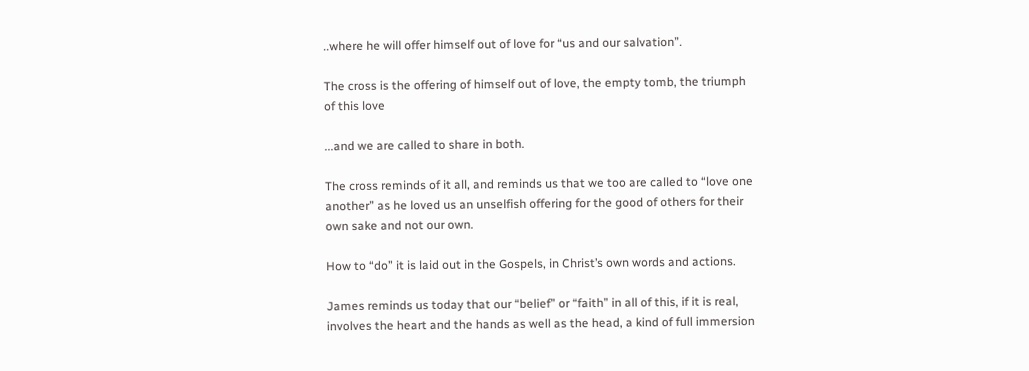..where he will offer himself out of love for “us and our salvation”.

The cross is the offering of himself out of love, the empty tomb, the triumph of this love

...and we are called to share in both.

The cross reminds of it all, and reminds us that we too are called to “love one another” as he loved us an unselfish offering for the good of others for their own sake and not our own.

How to “do” it is laid out in the Gospels, in Christ’s own words and actions.

James reminds us today that our “belief” or “faith” in all of this, if it is real, involves the heart and the hands as well as the head, a kind of full immersion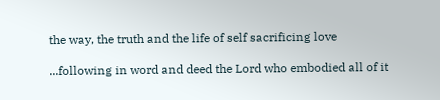the way, the truth and the life of self sacrificing love

...following in word and deed the Lord who embodied all of it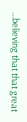...believing that that great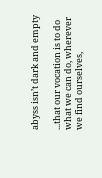abyss isn’t dark and empty

...that our vocation is to do what we can do, wherever we find ourselves,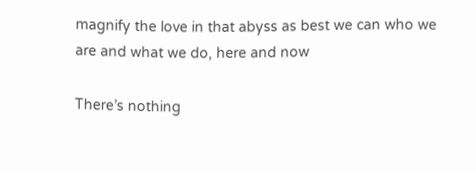magnify the love in that abyss as best we can who we are and what we do, here and now

There’s nothing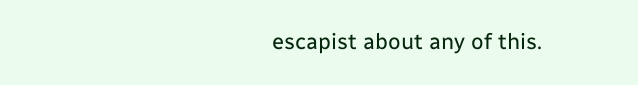escapist about any of this.